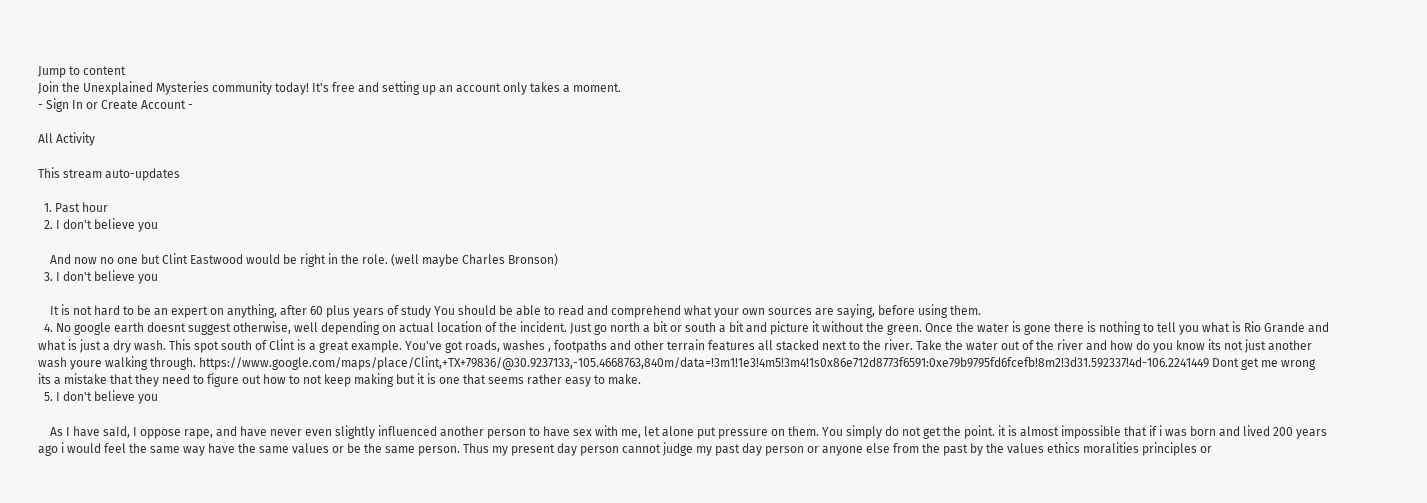Jump to content
Join the Unexplained Mysteries community today! It's free and setting up an account only takes a moment.
- Sign In or Create Account -

All Activity

This stream auto-updates

  1. Past hour
  2. I don't believe you

    And now no one but Clint Eastwood would be right in the role. (well maybe Charles Bronson)
  3. I don't believe you

    It is not hard to be an expert on anything, after 60 plus years of study You should be able to read and comprehend what your own sources are saying, before using them.
  4. No google earth doesnt suggest otherwise, well depending on actual location of the incident. Just go north a bit or south a bit and picture it without the green. Once the water is gone there is nothing to tell you what is Rio Grande and what is just a dry wash. This spot south of Clint is a great example. You've got roads, washes , footpaths and other terrain features all stacked next to the river. Take the water out of the river and how do you know its not just another wash youre walking through. https://www.google.com/maps/place/Clint,+TX+79836/@30.9237133,-105.4668763,840m/data=!3m1!1e3!4m5!3m4!1s0x86e712d8773f6591:0xe79b9795fd6fcefb!8m2!3d31.592337!4d-106.2241449 Dont get me wrong its a mistake that they need to figure out how to not keep making but it is one that seems rather easy to make.
  5. I don't believe you

    As I have saId, I oppose rape, and have never even slightly influenced another person to have sex with me, let alone put pressure on them. You simply do not get the point. it is almost impossible that if i was born and lived 200 years ago i would feel the same way have the same values or be the same person. Thus my present day person cannot judge my past day person or anyone else from the past by the values ethics moralities principles or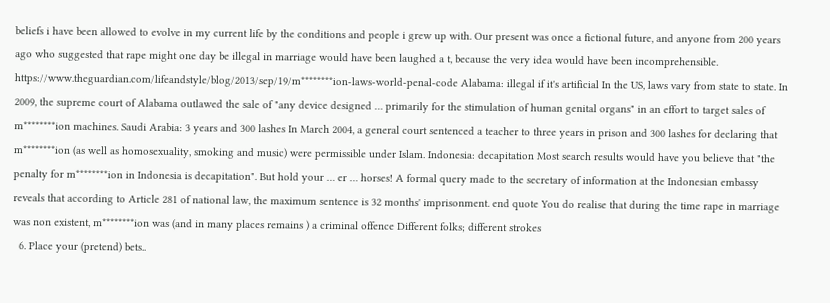beliefs i have been allowed to evolve in my current life by the conditions and people i grew up with. Our present was once a fictional future, and anyone from 200 years ago who suggested that rape might one day be illegal in marriage would have been laughed a t, because the very idea would have been incomprehensible. https://www.theguardian.com/lifeandstyle/blog/2013/sep/19/m********ion-laws-world-penal-code Alabama: illegal if it's artificial In the US, laws vary from state to state. In 2009, the supreme court of Alabama outlawed the sale of "any device designed … primarily for the stimulation of human genital organs" in an effort to target sales of m********ion machines. Saudi Arabia: 3 years and 300 lashes In March 2004, a general court sentenced a teacher to three years in prison and 300 lashes for declaring that m********ion (as well as homosexuality, smoking and music) were permissible under Islam. Indonesia: decapitation Most search results would have you believe that "the penalty for m********ion in Indonesia is decapitation". But hold your … er … horses! A formal query made to the secretary of information at the Indonesian embassy reveals that according to Article 281 of national law, the maximum sentence is 32 months' imprisonment. end quote You do realise that during the time rape in marriage was non existent, m********ion was (and in many places remains ) a criminal offence Different folks; different strokes
  6. Place your (pretend) bets..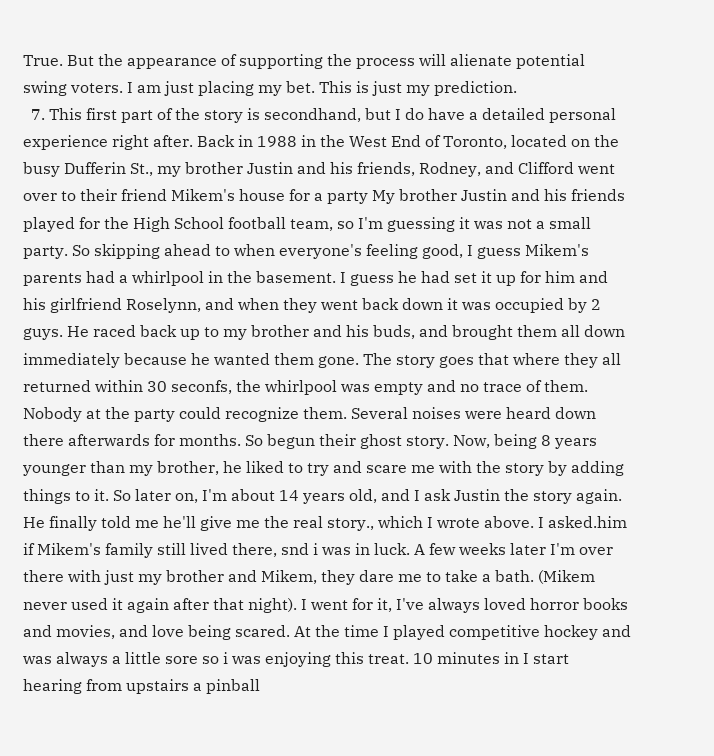True. But the appearance of supporting the process will alienate potential swing voters. I am just placing my bet. This is just my prediction.
  7. This first part of the story is secondhand, but I do have a detailed personal experience right after. Back in 1988 in the West End of Toronto, located on the busy Dufferin St., my brother Justin and his friends, Rodney, and Clifford went over to their friend Mikem's house for a party My brother Justin and his friends played for the High School football team, so I'm guessing it was not a small party. So skipping ahead to when everyone's feeling good, I guess Mikem's parents had a whirlpool in the basement. I guess he had set it up for him and his girlfriend Roselynn, and when they went back down it was occupied by 2 guys. He raced back up to my brother and his buds, and brought them all down immediately because he wanted them gone. The story goes that where they all returned within 30 seconfs, the whirlpool was empty and no trace of them. Nobody at the party could recognize them. Several noises were heard down there afterwards for months. So begun their ghost story. Now, being 8 years younger than my brother, he liked to try and scare me with the story by adding things to it. So later on, I'm about 14 years old, and I ask Justin the story again. He finally told me he'll give me the real story., which I wrote above. I asked.him if Mikem's family still lived there, snd i was in luck. A few weeks later I'm over there with just my brother and Mikem, they dare me to take a bath. (Mikem never used it again after that night). I went for it, I've always loved horror books and movies, and love being scared. At the time I played competitive hockey and was always a little sore so i was enjoying this treat. 10 minutes in I start hearing from upstairs a pinball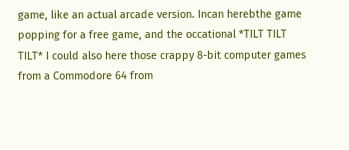game, like an actual arcade version. Incan herebthe game popping for a free game, and the occational *TILT TILT TILT* I could also here those crappy 8-bit computer games from a Commodore 64 from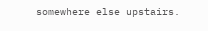somewhere else upstairs.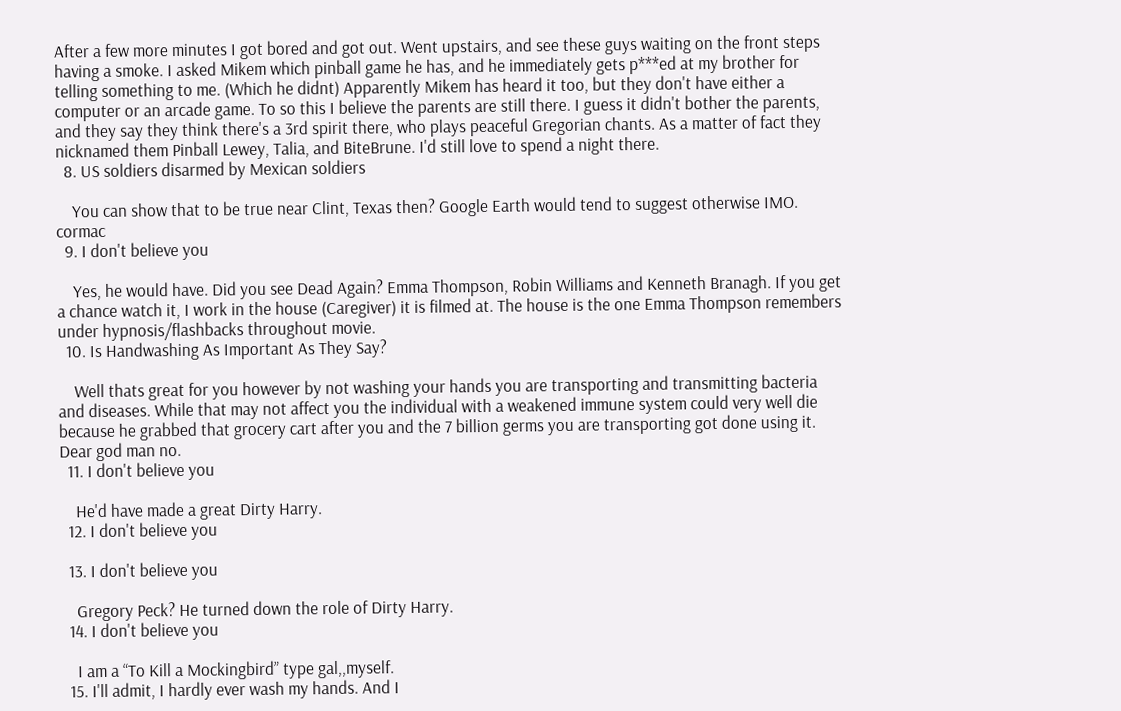After a few more minutes I got bored and got out. Went upstairs, and see these guys waiting on the front steps having a smoke. I asked Mikem which pinball game he has, and he immediately gets p***ed at my brother for telling something to me. (Which he didnt) Apparently Mikem has heard it too, but they don't have either a computer or an arcade game. To so this I believe the parents are still there. I guess it didn't bother the parents, and they say they think there's a 3rd spirit there, who plays peaceful Gregorian chants. As a matter of fact they nicknamed them Pinball Lewey, Talia, and BiteBrune. I'd still love to spend a night there.
  8. US soldiers disarmed by Mexican soldiers

    You can show that to be true near Clint, Texas then? Google Earth would tend to suggest otherwise IMO. cormac
  9. I don't believe you

    Yes, he would have. Did you see Dead Again? Emma Thompson, Robin Williams and Kenneth Branagh. If you get a chance watch it, I work in the house (Caregiver) it is filmed at. The house is the one Emma Thompson remembers under hypnosis/flashbacks throughout movie.
  10. Is Handwashing As Important As They Say?

    Well thats great for you however by not washing your hands you are transporting and transmitting bacteria and diseases. While that may not affect you the individual with a weakened immune system could very well die because he grabbed that grocery cart after you and the 7 billion germs you are transporting got done using it. Dear god man no.
  11. I don't believe you

    He'd have made a great Dirty Harry.
  12. I don't believe you

  13. I don't believe you

    Gregory Peck? He turned down the role of Dirty Harry.
  14. I don't believe you

    I am a “To Kill a Mockingbird” type gal,,myself.
  15. I'll admit, I hardly ever wash my hands. And I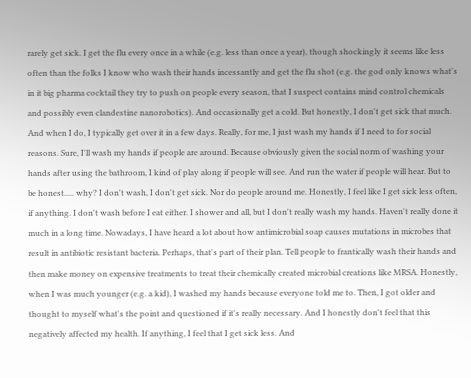rarely get sick. I get the flu every once in a while (e.g. less than once a year), though shockingly it seems like less often than the folks I know who wash their hands incessantly and get the flu shot (e.g. the god only knows what's in it big pharma cocktail they try to push on people every season, that I suspect contains mind control chemicals and possibly even clandestine nanorobotics). And occasionally get a cold. But honestly, I don't get sick that much. And when I do, I typically get over it in a few days. Really, for me, I just wash my hands if I need to for social reasons. Sure, I'll wash my hands if people are around. Because obviously given the social norm of washing your hands after using the bathroom, I kind of play along if people will see. And run the water if people will hear. But to be honest..... why? I don't wash, I don't get sick. Nor do people around me. Honestly, I feel like I get sick less often, if anything. I don't wash before I eat either. I shower and all, but I don't really wash my hands. Haven't really done it much in a long time. Nowadays, I have heard a lot about how antimicrobial soap causes mutations in microbes that result in antibiotic resistant bacteria. Perhaps, that's part of their plan. Tell people to frantically wash their hands and then make money on expensive treatments to treat their chemically created microbial creations like MRSA. Honestly, when I was much younger (e.g. a kid), I washed my hands because everyone told me to. Then, I got older and thought to myself what's the point and questioned if it's really necessary. And I honestly don't feel that this negatively affected my health. If anything, I feel that I get sick less. And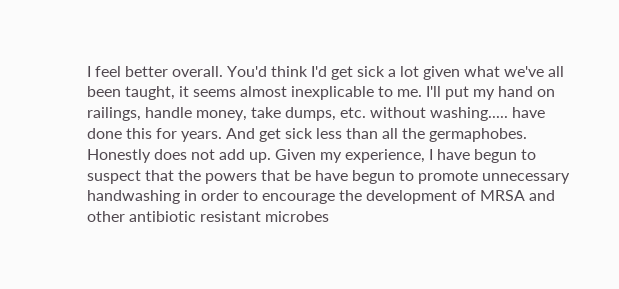I feel better overall. You'd think I'd get sick a lot given what we've all been taught, it seems almost inexplicable to me. I'll put my hand on railings, handle money, take dumps, etc. without washing..... have done this for years. And get sick less than all the germaphobes. Honestly does not add up. Given my experience, I have begun to suspect that the powers that be have begun to promote unnecessary handwashing in order to encourage the development of MRSA and other antibiotic resistant microbes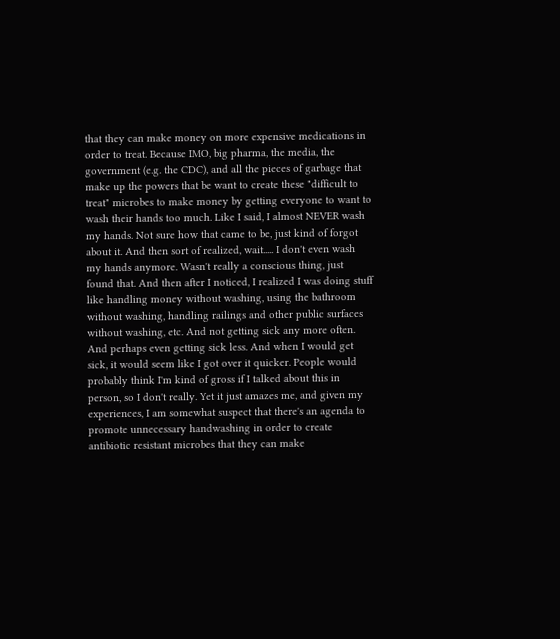that they can make money on more expensive medications in order to treat. Because IMO, big pharma, the media, the government (e.g. the CDC), and all the pieces of garbage that make up the powers that be want to create these "difficult to treat" microbes to make money by getting everyone to want to wash their hands too much. Like I said, I almost NEVER wash my hands. Not sure how that came to be, just kind of forgot about it. And then sort of realized, wait..... I don't even wash my hands anymore. Wasn't really a conscious thing, just found that. And then after I noticed, I realized I was doing stuff like handling money without washing, using the bathroom without washing, handling railings and other public surfaces without washing, etc. And not getting sick any more often. And perhaps even getting sick less. And when I would get sick, it would seem like I got over it quicker. People would probably think I'm kind of gross if I talked about this in person, so I don't really. Yet it just amazes me, and given my experiences, I am somewhat suspect that there's an agenda to promote unnecessary handwashing in order to create antibiotic resistant microbes that they can make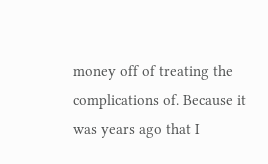money off of treating the complications of. Because it was years ago that I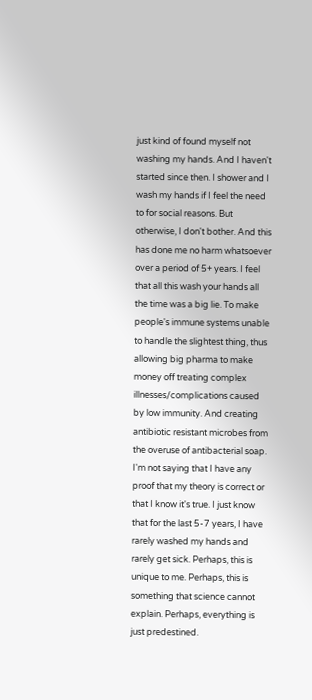just kind of found myself not washing my hands. And I haven't started since then. I shower and I wash my hands if I feel the need to for social reasons. But otherwise, I don't bother. And this has done me no harm whatsoever over a period of 5+ years. I feel that all this wash your hands all the time was a big lie. To make people's immune systems unable to handle the slightest thing, thus allowing big pharma to make money off treating complex illnesses/complications caused by low immunity. And creating antibiotic resistant microbes from the overuse of antibacterial soap. I'm not saying that I have any proof that my theory is correct or that I know it's true. I just know that for the last 5-7 years, I have rarely washed my hands and rarely get sick. Perhaps, this is unique to me. Perhaps, this is something that science cannot explain. Perhaps, everything is just predestined.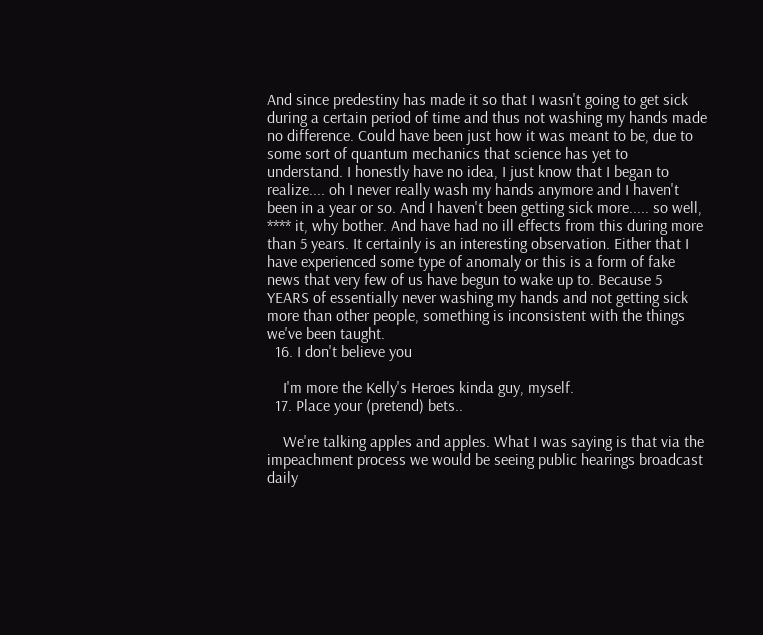And since predestiny has made it so that I wasn't going to get sick during a certain period of time and thus not washing my hands made no difference. Could have been just how it was meant to be, due to some sort of quantum mechanics that science has yet to understand. I honestly have no idea, I just know that I began to realize.... oh I never really wash my hands anymore and I haven't been in a year or so. And I haven't been getting sick more..... so well, **** it, why bother. And have had no ill effects from this during more than 5 years. It certainly is an interesting observation. Either that I have experienced some type of anomaly or this is a form of fake news that very few of us have begun to wake up to. Because 5 YEARS of essentially never washing my hands and not getting sick more than other people, something is inconsistent with the things we've been taught.
  16. I don't believe you

    I'm more the Kelly's Heroes kinda guy, myself.
  17. Place your (pretend) bets..

    We're talking apples and apples. What I was saying is that via the impeachment process we would be seeing public hearings broadcast daily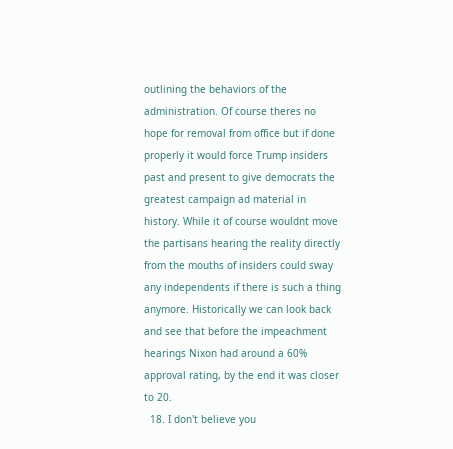outlining the behaviors of the administration. Of course theres no hope for removal from office but if done properly it would force Trump insiders past and present to give democrats the greatest campaign ad material in history. While it of course wouldnt move the partisans hearing the reality directly from the mouths of insiders could sway any independents if there is such a thing anymore. Historically we can look back and see that before the impeachment hearings Nixon had around a 60% approval rating, by the end it was closer to 20.
  18. I don't believe you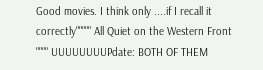Good movies. I think only ....if I recall it correctly""""" All Quiet on the Western Front """" UUUUUUUUPdate: BOTH OF THEM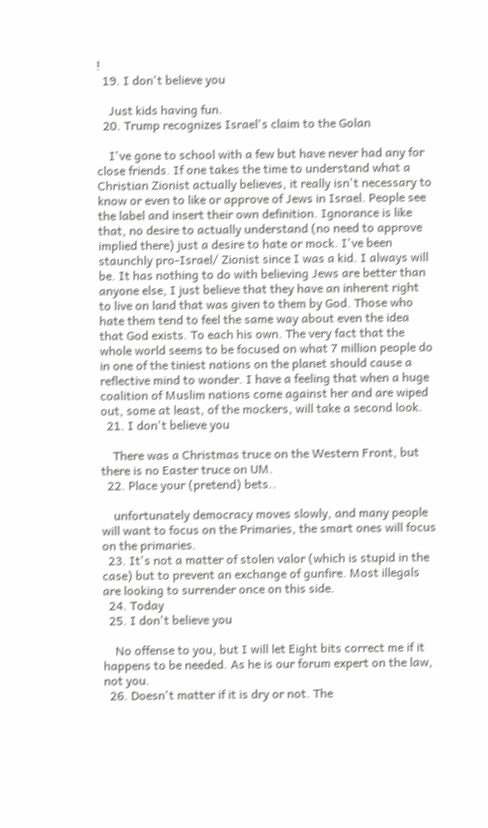!
  19. I don't believe you

    Just kids having fun.
  20. Trump recognizes Israel's claim to the Golan

    I've gone to school with a few but have never had any for close friends. If one takes the time to understand what a Christian Zionist actually believes, it really isn't necessary to know or even to like or approve of Jews in Israel. People see the label and insert their own definition. Ignorance is like that, no desire to actually understand (no need to approve implied there) just a desire to hate or mock. I've been staunchly pro-Israel/ Zionist since I was a kid. I always will be. It has nothing to do with believing Jews are better than anyone else, I just believe that they have an inherent right to live on land that was given to them by God. Those who hate them tend to feel the same way about even the idea that God exists. To each his own. The very fact that the whole world seems to be focused on what 7 million people do in one of the tiniest nations on the planet should cause a reflective mind to wonder. I have a feeling that when a huge coalition of Muslim nations come against her and are wiped out, some at least, of the mockers, will take a second look.
  21. I don't believe you

    There was a Christmas truce on the Western Front, but there is no Easter truce on UM.
  22. Place your (pretend) bets..

    unfortunately democracy moves slowly, and many people will want to focus on the Primaries, the smart ones will focus on the primaries.
  23. It's not a matter of stolen valor (which is stupid in the case) but to prevent an exchange of gunfire. Most illegals are looking to surrender once on this side.
  24. Today
  25. I don't believe you

    No offense to you, but I will let Eight bits correct me if it happens to be needed. As he is our forum expert on the law, not you.
  26. Doesn't matter if it is dry or not. The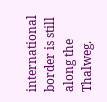international border is still along the Thalweg.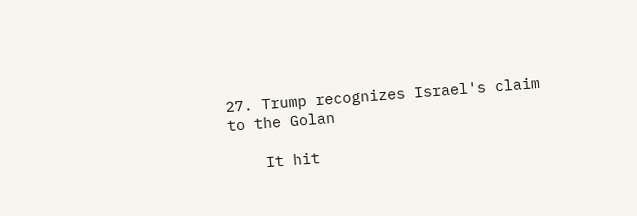27. Trump recognizes Israel's claim to the Golan

    It hit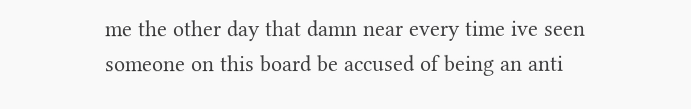me the other day that damn near every time ive seen someone on this board be accused of being an anti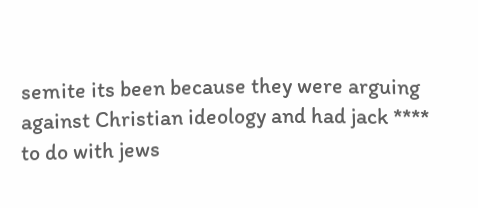semite its been because they were arguing against Christian ideology and had jack **** to do with jews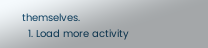themselves.
  1. Load more activity